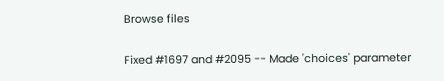Browse files

Fixed #1697 and #2095 -- Made 'choices' parameter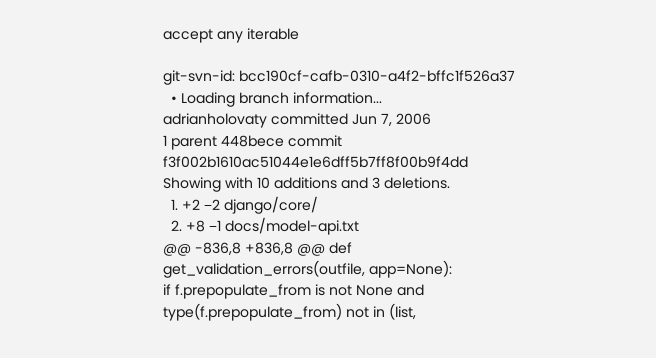accept any iterable

git-svn-id: bcc190cf-cafb-0310-a4f2-bffc1f526a37
  • Loading branch information...
adrianholovaty committed Jun 7, 2006
1 parent 448bece commit f3f002b1610ac51044e1e6dff5b7ff8f00b9f4dd
Showing with 10 additions and 3 deletions.
  1. +2 −2 django/core/
  2. +8 −1 docs/model-api.txt
@@ -836,8 +836,8 @@ def get_validation_errors(outfile, app=None):
if f.prepopulate_from is not None and type(f.prepopulate_from) not in (list,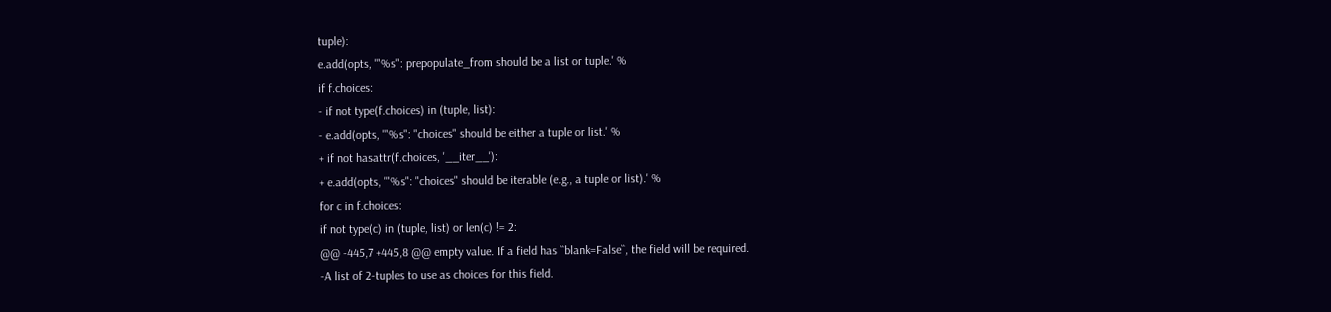tuple):
e.add(opts, '"%s": prepopulate_from should be a list or tuple.' %
if f.choices:
- if not type(f.choices) in (tuple, list):
- e.add(opts, '"%s": "choices" should be either a tuple or list.' %
+ if not hasattr(f.choices, '__iter__'):
+ e.add(opts, '"%s": "choices" should be iterable (e.g., a tuple or list).' %
for c in f.choices:
if not type(c) in (tuple, list) or len(c) != 2:
@@ -445,7 +445,8 @@ empty value. If a field has ``blank=False``, the field will be required.
-A list of 2-tuples to use as choices for this field.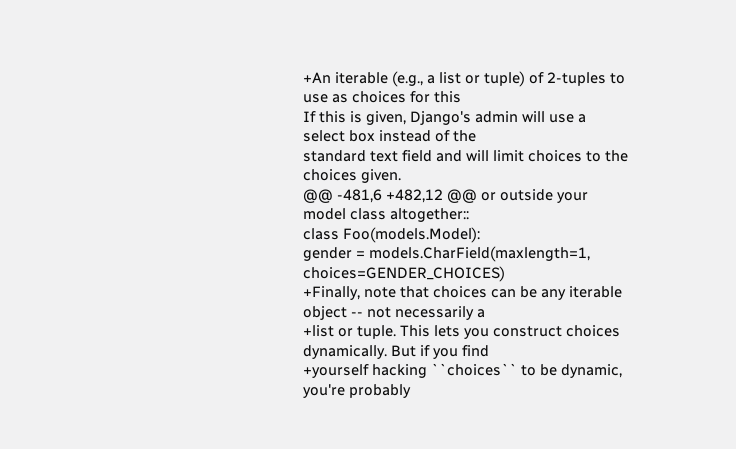+An iterable (e.g., a list or tuple) of 2-tuples to use as choices for this
If this is given, Django's admin will use a select box instead of the
standard text field and will limit choices to the choices given.
@@ -481,6 +482,12 @@ or outside your model class altogether::
class Foo(models.Model):
gender = models.CharField(maxlength=1, choices=GENDER_CHOICES)
+Finally, note that choices can be any iterable object -- not necessarily a
+list or tuple. This lets you construct choices dynamically. But if you find
+yourself hacking ``choices`` to be dynamic, you're probably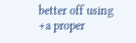better off using
+a proper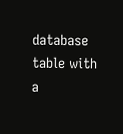database table with a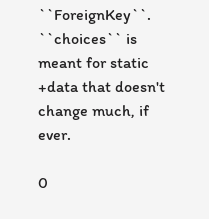``ForeignKey``. ``choices`` is meant for static
+data that doesn't change much, if ever.

0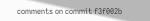comments on commit f3f002b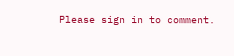Please sign in to comment.